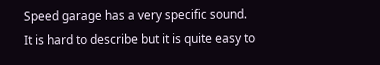Speed garage has a very specific sound. It is hard to describe but it is quite easy to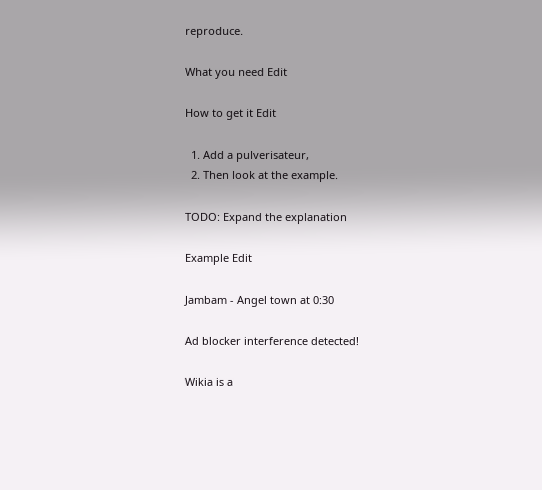reproduce.

What you need Edit

How to get it Edit

  1. Add a pulverisateur,
  2. Then look at the example.

TODO: Expand the explanation

Example Edit

Jambam - Angel town at 0:30

Ad blocker interference detected!

Wikia is a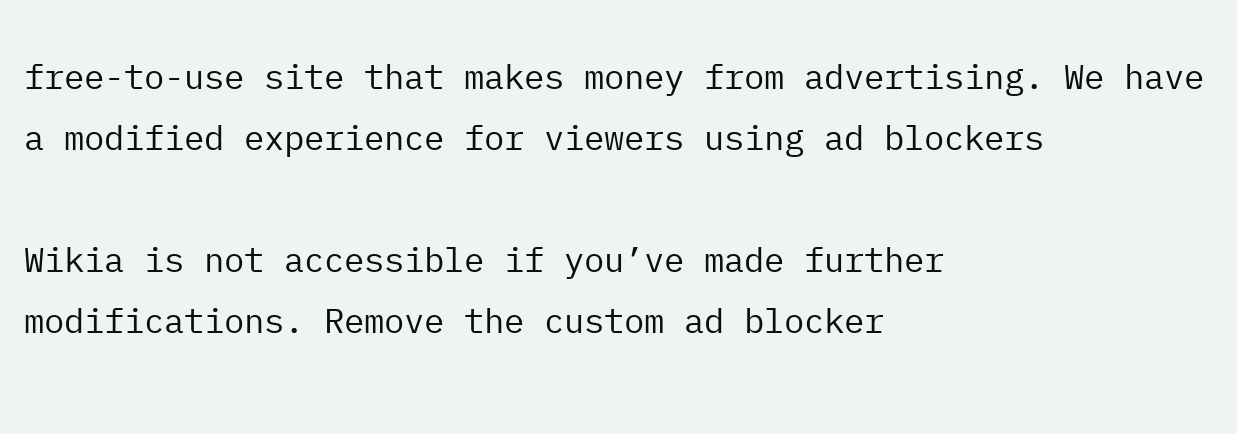free-to-use site that makes money from advertising. We have a modified experience for viewers using ad blockers

Wikia is not accessible if you’ve made further modifications. Remove the custom ad blocker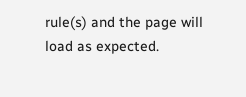rule(s) and the page will load as expected.